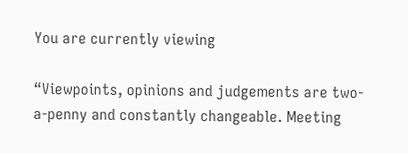You are currently viewing

“Viewpoints, opinions and judgements are two-a-penny and constantly changeable. Meeting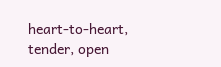heart-to-heart, tender, open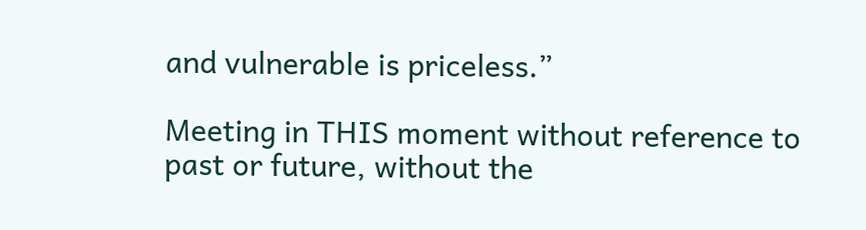and vulnerable is priceless.”

Meeting in THIS moment without reference to past or future, without the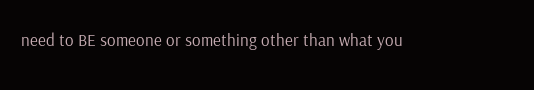need to BE someone or something other than what you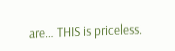are… THIS is priceless.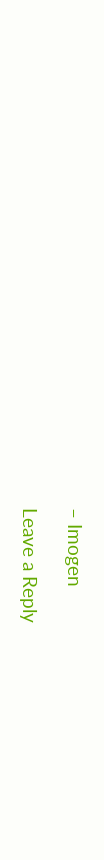– Imogen

Leave a Reply